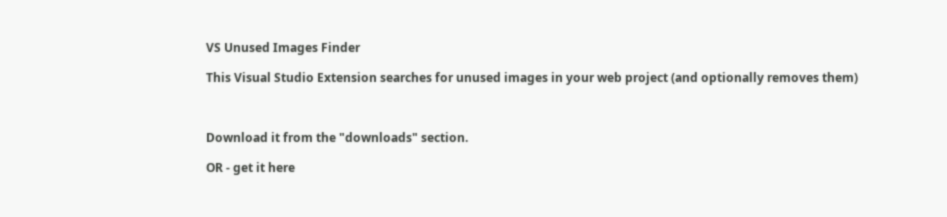VS Unused Images Finder

This Visual Studio Extension searches for unused images in your web project (and optionally removes them)



Download it from the "downloads" section.

OR - get it here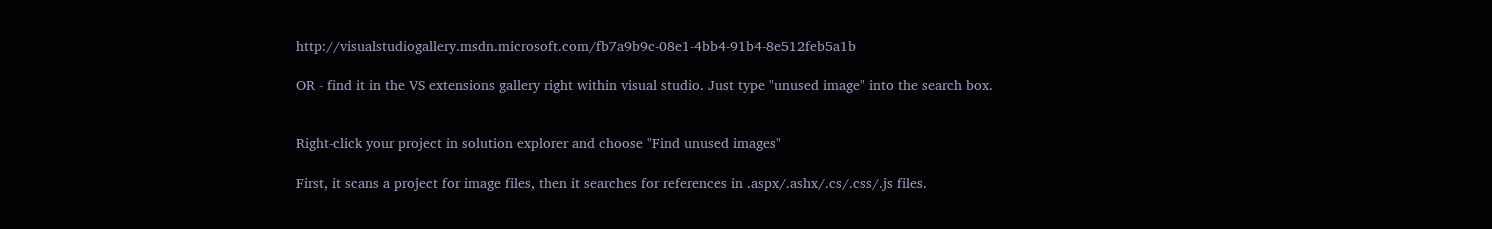http://visualstudiogallery.msdn.microsoft.com/fb7a9b9c-08e1-4bb4-91b4-8e512feb5a1b

OR - find it in the VS extensions gallery right within visual studio. Just type "unused image" into the search box.


Right-click your project in solution explorer and choose "Find unused images"

First, it scans a project for image files, then it searches for references in .aspx/.ashx/.cs/.css/.js files.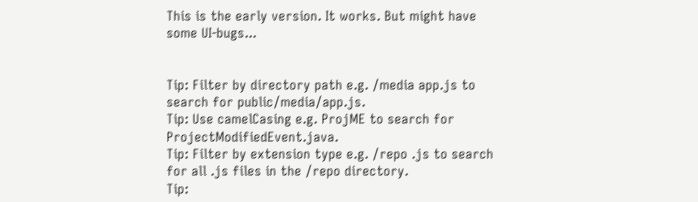This is the early version. It works. But might have some UI-bugs...


Tip: Filter by directory path e.g. /media app.js to search for public/media/app.js.
Tip: Use camelCasing e.g. ProjME to search for ProjectModifiedEvent.java.
Tip: Filter by extension type e.g. /repo .js to search for all .js files in the /repo directory.
Tip: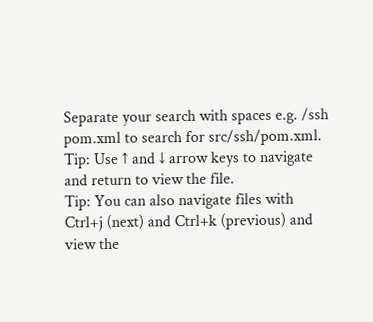Separate your search with spaces e.g. /ssh pom.xml to search for src/ssh/pom.xml.
Tip: Use ↑ and ↓ arrow keys to navigate and return to view the file.
Tip: You can also navigate files with Ctrl+j (next) and Ctrl+k (previous) and view the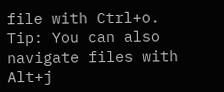file with Ctrl+o.
Tip: You can also navigate files with Alt+j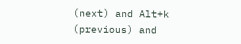(next) and Alt+k (previous) and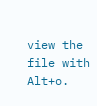view the file with Alt+o.